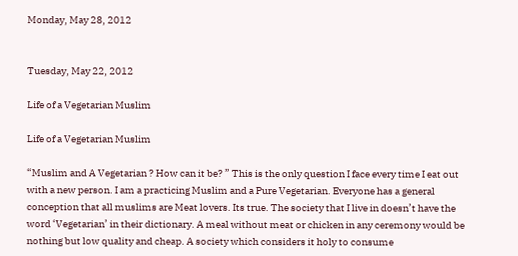Monday, May 28, 2012


Tuesday, May 22, 2012

Life of a Vegetarian Muslim

Life of a Vegetarian Muslim

“Muslim and A Vegetarian ? How can it be? ” This is the only question I face every time I eat out with a new person. I am a practicing Muslim and a Pure Vegetarian. Everyone has a general conception that all muslims are Meat lovers. Its true. The society that I live in doesn’t have the word ‘Vegetarian’ in their dictionary. A meal without meat or chicken in any ceremony would be nothing but low quality and cheap. A society which considers it holy to consume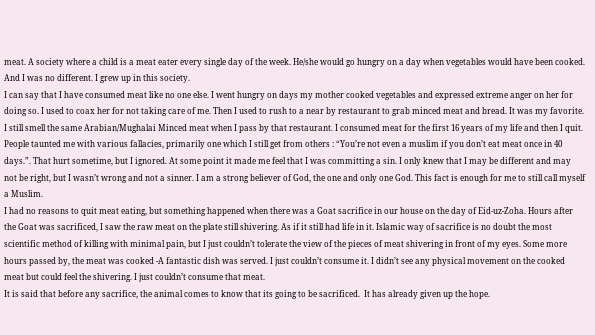meat. A society where a child is a meat eater every single day of the week. He/she would go hungry on a day when vegetables would have been cooked. And I was no different. I grew up in this society.
I can say that I have consumed meat like no one else. I went hungry on days my mother cooked vegetables and expressed extreme anger on her for doing so. I used to coax her for not taking care of me. Then I used to rush to a near by restaurant to grab minced meat and bread. It was my favorite. I still smell the same Arabian/Mughalai Minced meat when I pass by that restaurant. I consumed meat for the first 16 years of my life and then I quit.
People taunted me with various fallacies, primarily one which I still get from others : “You’re not even a muslim if you don’t eat meat once in 40 days.”. That hurt sometime, but I ignored. At some point it made me feel that I was committing a sin. I only knew that I may be different and may not be right, but I wasn’t wrong and not a sinner. I am a strong believer of God, the one and only one God. This fact is enough for me to still call myself a Muslim.
I had no reasons to quit meat eating, but something happened when there was a Goat sacrifice in our house on the day of Eid-uz-Zoha. Hours after the Goat was sacrificed, I saw the raw meat on the plate still shivering. As if it still had life in it. Islamic way of sacrifice is no doubt the most scientific method of killing with minimal pain, but I just couldn’t tolerate the view of the pieces of meat shivering in front of my eyes. Some more hours passed by, the meat was cooked -A fantastic dish was served. I just couldn’t consume it. I didn’t see any physical movement on the cooked meat but could feel the shivering. I just couldn’t consume that meat.
It is said that before any sacrifice, the animal comes to know that its going to be sacrificed.  It has already given up the hope.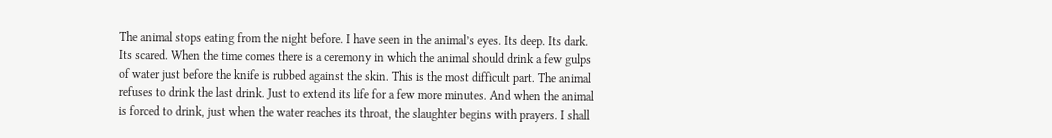The animal stops eating from the night before. I have seen in the animal’s eyes. Its deep. Its dark. Its scared. When the time comes there is a ceremony in which the animal should drink a few gulps of water just before the knife is rubbed against the skin. This is the most difficult part. The animal refuses to drink the last drink. Just to extend its life for a few more minutes. And when the animal is forced to drink, just when the water reaches its throat, the slaughter begins with prayers. I shall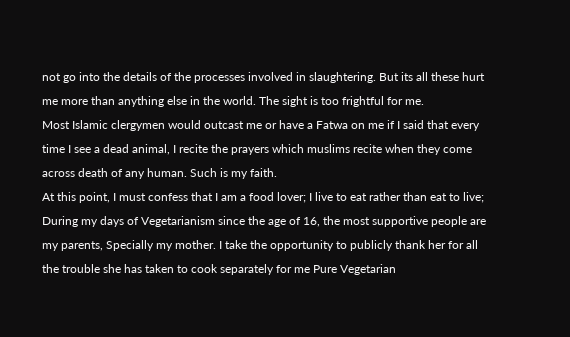not go into the details of the processes involved in slaughtering. But its all these hurt me more than anything else in the world. The sight is too frightful for me.
Most Islamic clergymen would outcast me or have a Fatwa on me if I said that every time I see a dead animal, I recite the prayers which muslims recite when they come across death of any human. Such is my faith.
At this point, I must confess that I am a food lover; I live to eat rather than eat to live; During my days of Vegetarianism since the age of 16, the most supportive people are my parents, Specially my mother. I take the opportunity to publicly thank her for all the trouble she has taken to cook separately for me Pure Vegetarian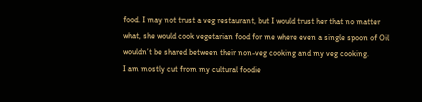food. I may not trust a veg restaurant, but I would trust her that no matter what, she would cook vegetarian food for me where even a single spoon of Oil wouldn’t be shared between their non-veg cooking and my veg cooking.
I am mostly cut from my cultural foodie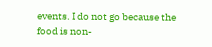events. I do not go because the food is non-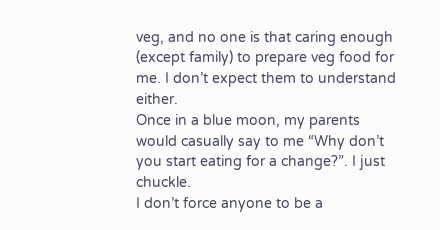veg, and no one is that caring enough (except family) to prepare veg food for me. I don’t expect them to understand either.
Once in a blue moon, my parents would casually say to me “Why don’t you start eating for a change?”. I just chuckle.
I don’t force anyone to be a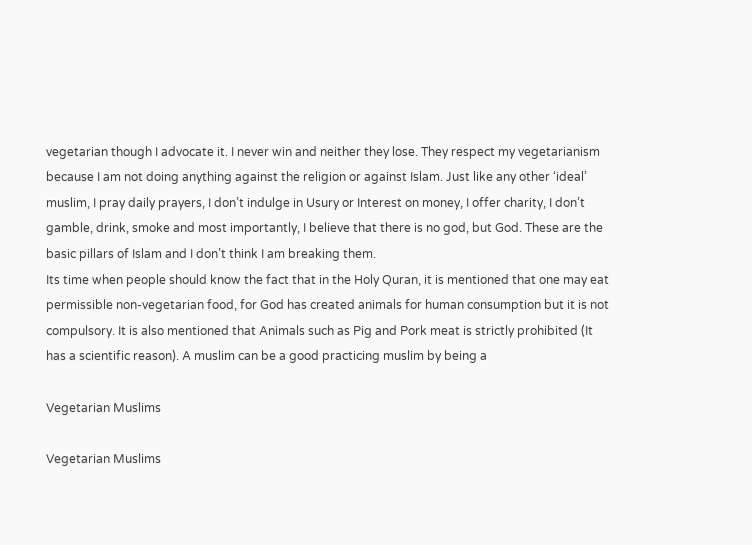vegetarian though I advocate it. I never win and neither they lose. They respect my vegetarianism because I am not doing anything against the religion or against Islam. Just like any other ‘ideal’ muslim, I pray daily prayers, I don’t indulge in Usury or Interest on money, I offer charity, I don’t gamble, drink, smoke and most importantly, I believe that there is no god, but God. These are the basic pillars of Islam and I don’t think I am breaking them.
Its time when people should know the fact that in the Holy Quran, it is mentioned that one may eat permissible non-vegetarian food, for God has created animals for human consumption but it is not compulsory. It is also mentioned that Animals such as Pig and Pork meat is strictly prohibited (It has a scientific reason). A muslim can be a good practicing muslim by being a

Vegetarian Muslims

Vegetarian Muslims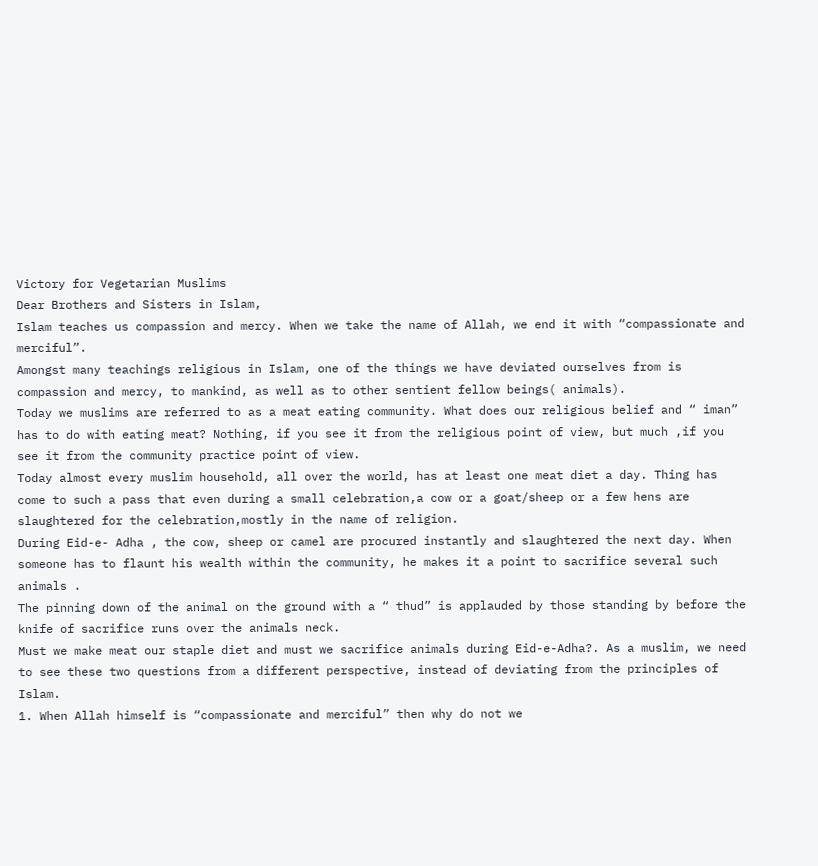Victory for Vegetarian Muslims
Dear Brothers and Sisters in Islam,
Islam teaches us compassion and mercy. When we take the name of Allah, we end it with “compassionate and merciful”.
Amongst many teachings religious in Islam, one of the things we have deviated ourselves from is compassion and mercy, to mankind, as well as to other sentient fellow beings( animals).
Today we muslims are referred to as a meat eating community. What does our religious belief and “ iman” has to do with eating meat? Nothing, if you see it from the religious point of view, but much ,if you see it from the community practice point of view.
Today almost every muslim household, all over the world, has at least one meat diet a day. Thing has come to such a pass that even during a small celebration,a cow or a goat/sheep or a few hens are slaughtered for the celebration,mostly in the name of religion.
During Eid-e- Adha , the cow, sheep or camel are procured instantly and slaughtered the next day. When someone has to flaunt his wealth within the community, he makes it a point to sacrifice several such animals .
The pinning down of the animal on the ground with a “ thud” is applauded by those standing by before the knife of sacrifice runs over the animals neck.
Must we make meat our staple diet and must we sacrifice animals during Eid-e-Adha?. As a muslim, we need to see these two questions from a different perspective, instead of deviating from the principles of Islam.
1. When Allah himself is “compassionate and merciful” then why do not we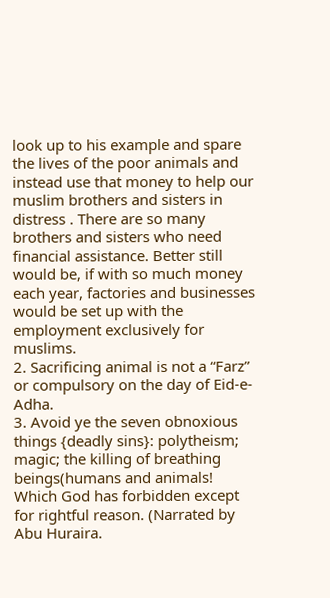look up to his example and spare the lives of the poor animals and instead use that money to help our muslim brothers and sisters in distress . There are so many brothers and sisters who need financial assistance. Better still would be, if with so much money each year, factories and businesses would be set up with the employment exclusively for muslims.
2. Sacrificing animal is not a “Farz” or compulsory on the day of Eid-e-Adha.
3. Avoid ye the seven obnoxious things {deadly sins}: polytheism; magic; the killing of breathing beings(humans and animals! Which God has forbidden except for rightful reason. (Narrated by Abu Huraira.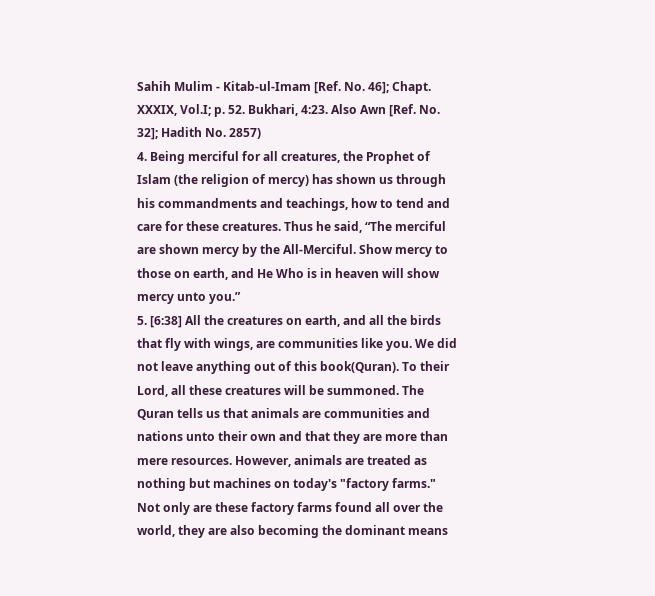Sahih Mulim - Kitab-ul-Imam [Ref. No. 46]; Chapt. XXXIX, Vol.I; p. 52. Bukhari, 4:23. Also Awn [Ref. No. 32]; Hadith No. 2857)
4. Being merciful for all creatures, the Prophet of Islam (the religion of mercy) has shown us through his commandments and teachings, how to tend and care for these creatures. Thus he said, “The merciful are shown mercy by the All-Merciful. Show mercy to those on earth, and He Who is in heaven will show mercy unto you.”
5. [6:38] All the creatures on earth, and all the birds that fly with wings, are communities like you. We did not leave anything out of this book(Quran). To their Lord, all these creatures will be summoned. The Quran tells us that animals are communities and nations unto their own and that they are more than mere resources. However, animals are treated as nothing but machines on today's "factory farms." Not only are these factory farms found all over the world, they are also becoming the dominant means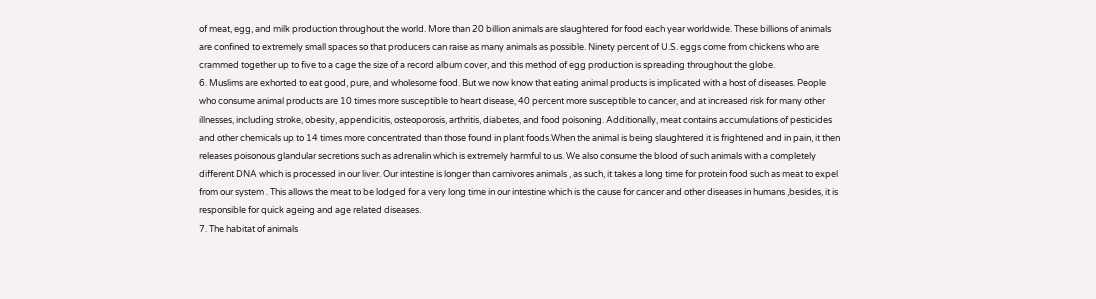of meat, egg, and milk production throughout the world. More than 20 billion animals are slaughtered for food each year worldwide. These billions of animals are confined to extremely small spaces so that producers can raise as many animals as possible. Ninety percent of U.S. eggs come from chickens who are crammed together up to five to a cage the size of a record album cover, and this method of egg production is spreading throughout the globe.
6. Muslims are exhorted to eat good, pure, and wholesome food. But we now know that eating animal products is implicated with a host of diseases. People who consume animal products are 10 times more susceptible to heart disease, 40 percent more susceptible to cancer, and at increased risk for many other illnesses, including stroke, obesity, appendicitis, osteoporosis, arthritis, diabetes, and food poisoning. Additionally, meat contains accumulations of pesticides and other chemicals up to 14 times more concentrated than those found in plant foods.When the animal is being slaughtered it is frightened and in pain, it then releases poisonous glandular secretions such as adrenalin which is extremely harmful to us. We also consume the blood of such animals with a completely different DNA which is processed in our liver. Our intestine is longer than carnivores animals , as such, it takes a long time for protein food such as meat to expel from our system . This allows the meat to be lodged for a very long time in our intestine which is the cause for cancer and other diseases in humans ,besides, it is responsible for quick ageing and age related diseases.
7. The habitat of animals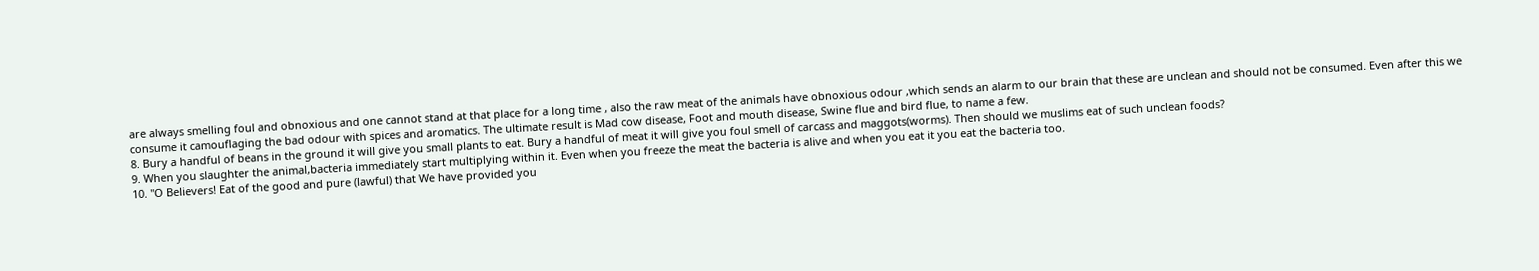are always smelling foul and obnoxious and one cannot stand at that place for a long time , also the raw meat of the animals have obnoxious odour ,which sends an alarm to our brain that these are unclean and should not be consumed. Even after this we consume it camouflaging the bad odour with spices and aromatics. The ultimate result is Mad cow disease, Foot and mouth disease, Swine flue and bird flue, to name a few.
8. Bury a handful of beans in the ground it will give you small plants to eat. Bury a handful of meat it will give you foul smell of carcass and maggots(worms). Then should we muslims eat of such unclean foods?
9. When you slaughter the animal,bacteria immediately start multiplying within it. Even when you freeze the meat the bacteria is alive and when you eat it you eat the bacteria too.
10. "O Believers! Eat of the good and pure (lawful) that We have provided you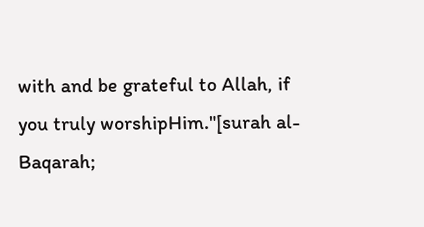with and be grateful to Allah, if you truly worshipHim."[surah al-Baqarah;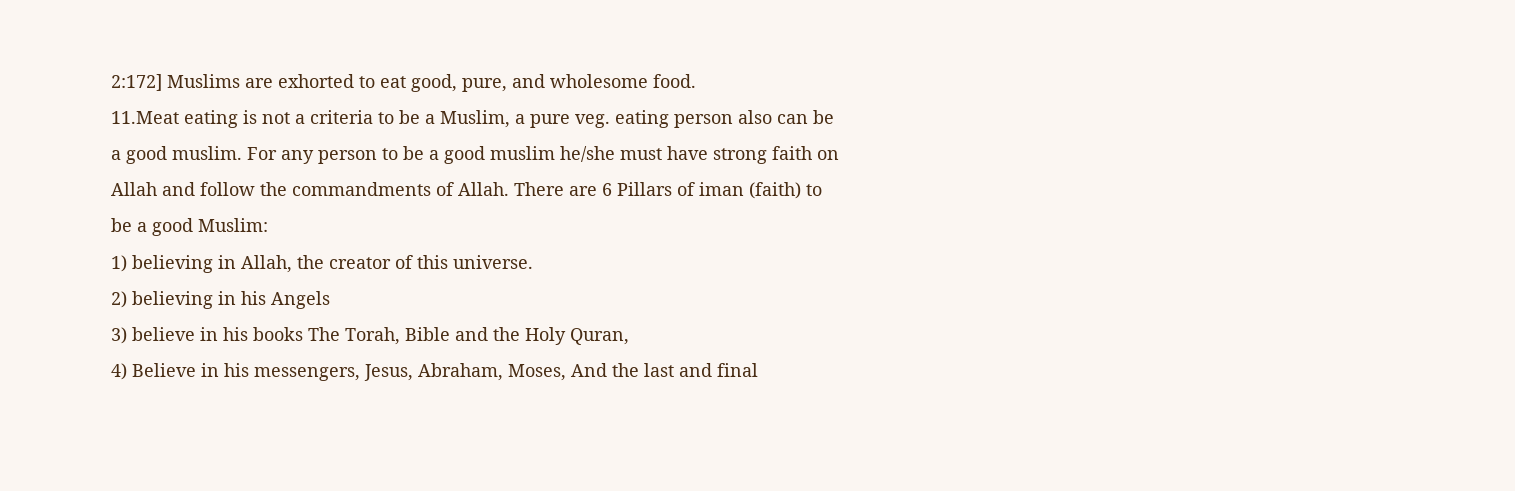2:172] Muslims are exhorted to eat good, pure, and wholesome food.
11.Meat eating is not a criteria to be a Muslim, a pure veg. eating person also can be a good muslim. For any person to be a good muslim he/she must have strong faith on Allah and follow the commandments of Allah. There are 6 Pillars of iman (faith) to be a good Muslim:
1) believing in Allah, the creator of this universe.
2) believing in his Angels
3) believe in his books The Torah, Bible and the Holy Quran,
4) Believe in his messengers, Jesus, Abraham, Moses, And the last and final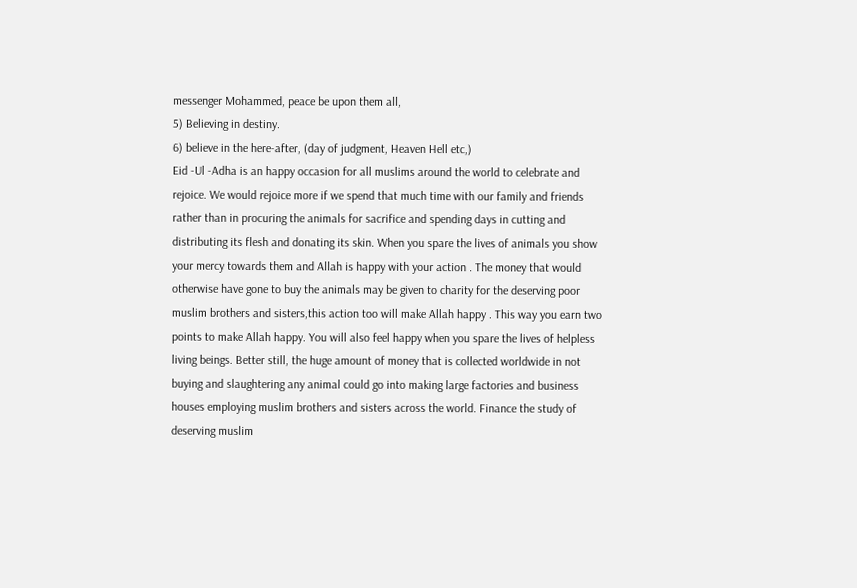messenger Mohammed, peace be upon them all,
5) Believing in destiny.
6) believe in the here-after, (day of judgment, Heaven Hell etc,)
Eid -Ul -Adha is an happy occasion for all muslims around the world to celebrate and rejoice. We would rejoice more if we spend that much time with our family and friends rather than in procuring the animals for sacrifice and spending days in cutting and distributing its flesh and donating its skin. When you spare the lives of animals you show your mercy towards them and Allah is happy with your action . The money that would otherwise have gone to buy the animals may be given to charity for the deserving poor muslim brothers and sisters,this action too will make Allah happy . This way you earn two points to make Allah happy. You will also feel happy when you spare the lives of helpless living beings. Better still, the huge amount of money that is collected worldwide in not buying and slaughtering any animal could go into making large factories and business houses employing muslim brothers and sisters across the world. Finance the study of deserving muslim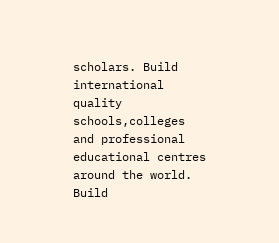scholars. Build international quality schools,colleges and professional educational centres around the world. Build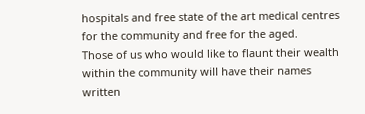hospitals and free state of the art medical centres for the community and free for the aged.
Those of us who would like to flaunt their wealth within the community will have their names written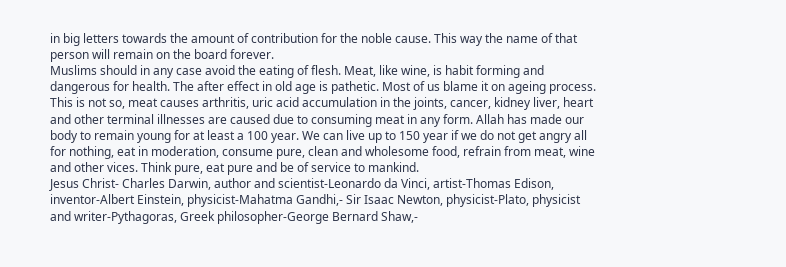in big letters towards the amount of contribution for the noble cause. This way the name of that person will remain on the board forever.
Muslims should in any case avoid the eating of flesh. Meat, like wine, is habit forming and dangerous for health. The after effect in old age is pathetic. Most of us blame it on ageing process. This is not so, meat causes arthritis, uric acid accumulation in the joints, cancer, kidney liver, heart and other terminal illnesses are caused due to consuming meat in any form. Allah has made our body to remain young for at least a 100 year. We can live up to 150 year if we do not get angry all for nothing, eat in moderation, consume pure, clean and wholesome food, refrain from meat, wine and other vices. Think pure, eat pure and be of service to mankind.
Jesus Christ- Charles Darwin, author and scientist-Leonardo da Vinci, artist-Thomas Edison, inventor-Albert Einstein, physicist-Mahatma Gandhi,- Sir Isaac Newton, physicist-Plato, physicist and writer-Pythagoras, Greek philosopher-George Bernard Shaw,-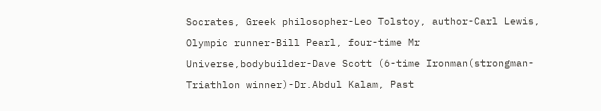Socrates, Greek philosopher-Leo Tolstoy, author-Carl Lewis, Olympic runner-Bill Pearl, four-time Mr Universe,bodybuilder-Dave Scott (6-time Ironman(strongman-Triathlon winner)-Dr.Abdul Kalam, Past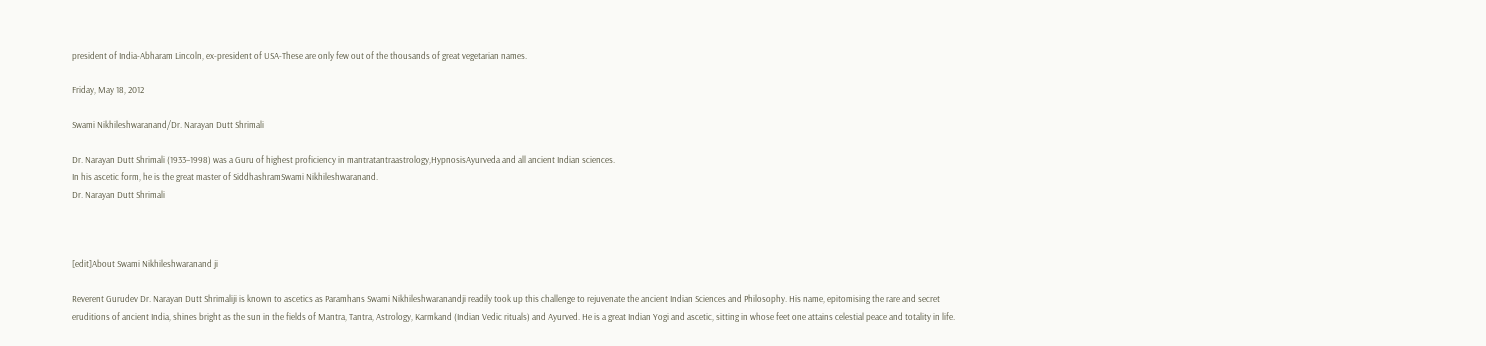president of India-Abharam Lincoln, ex-president of USA-These are only few out of the thousands of great vegetarian names.

Friday, May 18, 2012

Swami Nikhileshwaranand/Dr. Narayan Dutt Shrimali

Dr. Narayan Dutt Shrimali (1933–1998) was a Guru of highest proficiency in mantratantraastrology,HypnosisAyurveda and all ancient Indian sciences.
In his ascetic form, he is the great master of SiddhashramSwami Nikhileshwaranand.
Dr. Narayan Dutt Shrimali



[edit]About Swami Nikhileshwaranand ji

Reverent Gurudev Dr. Narayan Dutt Shrimaliji is known to ascetics as Paramhans Swami Nikhileshwaranandji readily took up this challenge to rejuvenate the ancient Indian Sciences and Philosophy. His name, epitomising the rare and secret eruditions of ancient India, shines bright as the sun in the fields of Mantra, Tantra, Astrology, Karmkand (Indian Vedic rituals) and Ayurved. He is a great Indian Yogi and ascetic, sitting in whose feet one attains celestial peace and totality in life.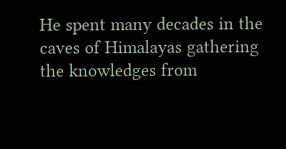He spent many decades in the caves of Himalayas gathering the knowledges from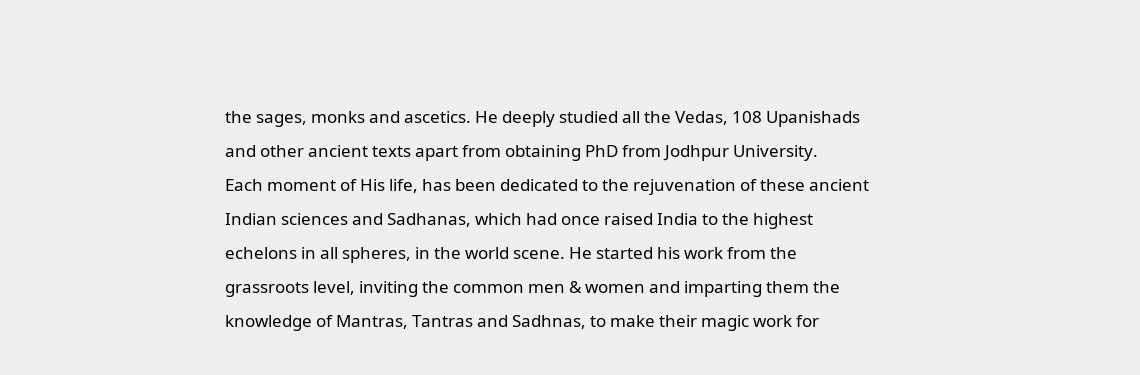the sages, monks and ascetics. He deeply studied all the Vedas, 108 Upanishads and other ancient texts apart from obtaining PhD from Jodhpur University.
Each moment of His life, has been dedicated to the rejuvenation of these ancient Indian sciences and Sadhanas, which had once raised India to the highest echelons in all spheres, in the world scene. He started his work from the grassroots level, inviting the common men & women and imparting them the knowledge of Mantras, Tantras and Sadhnas, to make their magic work for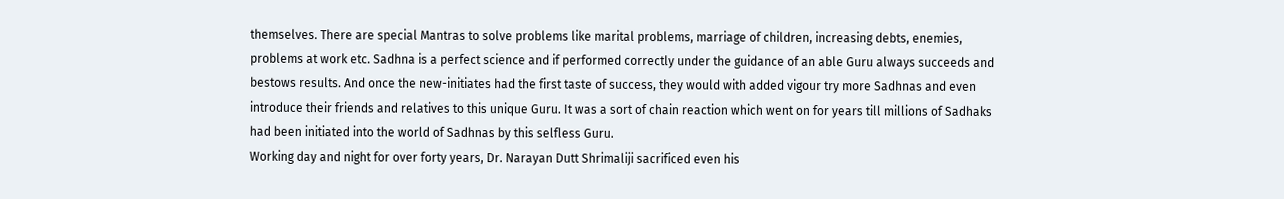themselves. There are special Mantras to solve problems like marital problems, marriage of children, increasing debts, enemies, problems at work etc. Sadhna is a perfect science and if performed correctly under the guidance of an able Guru always succeeds and bestows results. And once the new-initiates had the first taste of success, they would with added vigour try more Sadhnas and even introduce their friends and relatives to this unique Guru. It was a sort of chain reaction which went on for years till millions of Sadhaks had been initiated into the world of Sadhnas by this selfless Guru.
Working day and night for over forty years, Dr. Narayan Dutt Shrimaliji sacrificed even his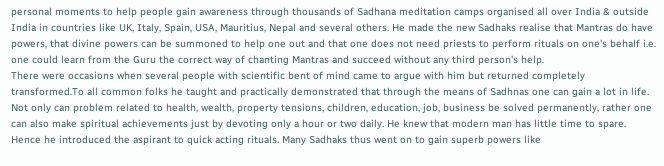personal moments to help people gain awareness through thousands of Sadhana meditation camps organised all over India & outside India in countries like UK, Italy, Spain, USA, Mauritius, Nepal and several others. He made the new Sadhaks realise that Mantras do have powers, that divine powers can be summoned to help one out and that one does not need priests to perform rituals on one's behalf i.e. one could learn from the Guru the correct way of chanting Mantras and succeed without any third person's help.
There were occasions when several people with scientific bent of mind came to argue with him but returned completely transformed.To all common folks he taught and practically demonstrated that through the means of Sadhnas one can gain a lot in life. Not only can problem related to health, wealth, property tensions, children, education, job, business be solved permanently, rather one can also make spiritual achievements just by devoting only a hour or two daily. He knew that modern man has little time to spare. Hence he introduced the aspirant to quick acting rituals. Many Sadhaks thus went on to gain superb powers like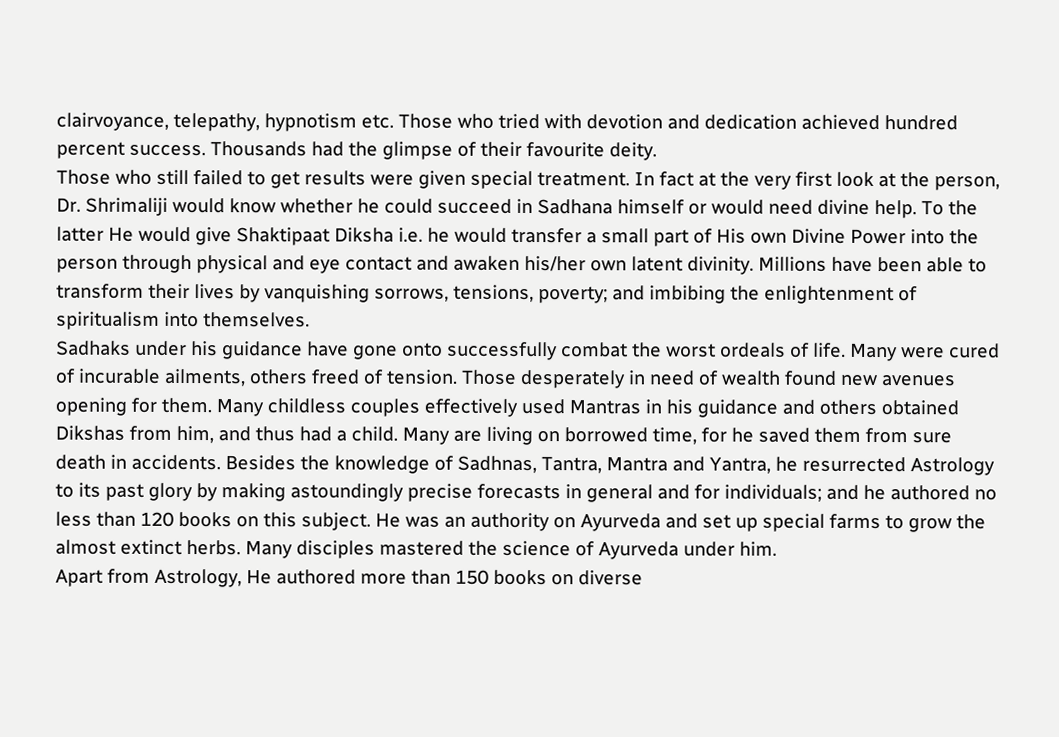clairvoyance, telepathy, hypnotism etc. Those who tried with devotion and dedication achieved hundred percent success. Thousands had the glimpse of their favourite deity.
Those who still failed to get results were given special treatment. In fact at the very first look at the person, Dr. Shrimaliji would know whether he could succeed in Sadhana himself or would need divine help. To the latter He would give Shaktipaat Diksha i.e. he would transfer a small part of His own Divine Power into the person through physical and eye contact and awaken his/her own latent divinity. Millions have been able to transform their lives by vanquishing sorrows, tensions, poverty; and imbibing the enlightenment of spiritualism into themselves.
Sadhaks under his guidance have gone onto successfully combat the worst ordeals of life. Many were cured of incurable ailments, others freed of tension. Those desperately in need of wealth found new avenues opening for them. Many childless couples effectively used Mantras in his guidance and others obtained Dikshas from him, and thus had a child. Many are living on borrowed time, for he saved them from sure death in accidents. Besides the knowledge of Sadhnas, Tantra, Mantra and Yantra, he resurrected Astrology to its past glory by making astoundingly precise forecasts in general and for individuals; and he authored no less than 120 books on this subject. He was an authority on Ayurveda and set up special farms to grow the almost extinct herbs. Many disciples mastered the science of Ayurveda under him.
Apart from Astrology, He authored more than 150 books on diverse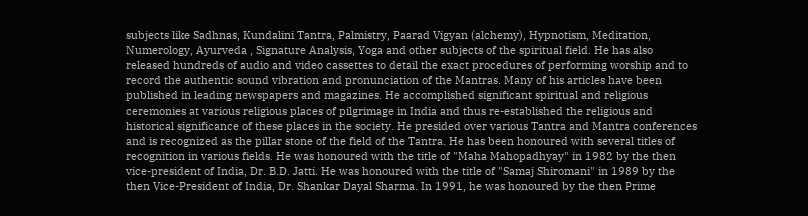subjects like Sadhnas, Kundalini Tantra, Palmistry, Paarad Vigyan (alchemy), Hypnotism, Meditation, Numerology, Ayurveda , Signature Analysis, Yoga and other subjects of the spiritual field. He has also released hundreds of audio and video cassettes to detail the exact procedures of performing worship and to record the authentic sound vibration and pronunciation of the Mantras. Many of his articles have been published in leading newspapers and magazines. He accomplished significant spiritual and religious ceremonies at various religious places of pilgrimage in India and thus re-established the religious and historical significance of these places in the society. He presided over various Tantra and Mantra conferences and is recognized as the pillar stone of the field of the Tantra. He has been honoured with several titles of recognition in various fields. He was honoured with the title of "Maha Mahopadhyay" in 1982 by the then vice-president of India, Dr. B.D. Jatti. He was honoured with the title of "Samaj Shiromani" in 1989 by the then Vice-President of India, Dr. Shankar Dayal Sharma. In 1991, he was honoured by the then Prime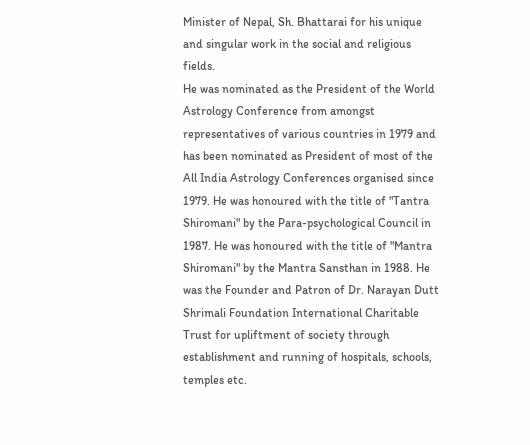Minister of Nepal, Sh. Bhattarai for his unique and singular work in the social and religious fields.
He was nominated as the President of the World Astrology Conference from amongst representatives of various countries in 1979 and has been nominated as President of most of the All India Astrology Conferences organised since 1979. He was honoured with the title of "Tantra Shiromani" by the Para-psychological Council in 1987. He was honoured with the title of "Mantra Shiromani" by the Mantra Sansthan in 1988. He was the Founder and Patron of Dr. Narayan Dutt Shrimali Foundation International Charitable Trust for upliftment of society through establishment and running of hospitals, schools, temples etc.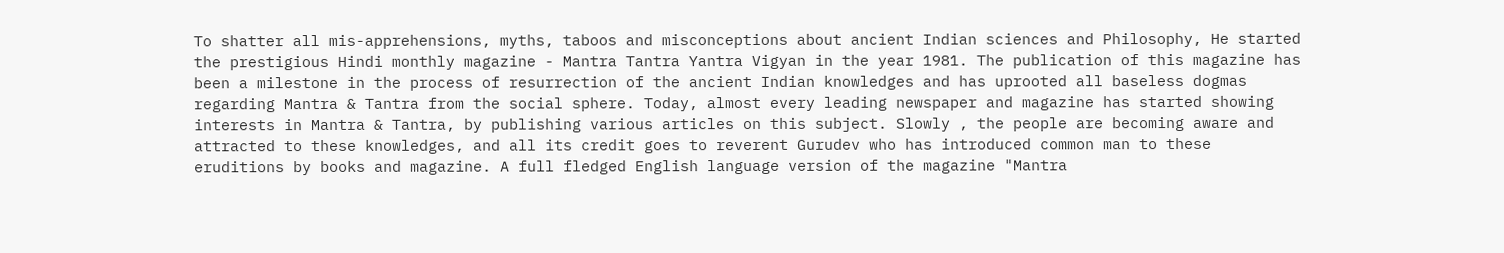To shatter all mis-apprehensions, myths, taboos and misconceptions about ancient Indian sciences and Philosophy, He started the prestigious Hindi monthly magazine - Mantra Tantra Yantra Vigyan in the year 1981. The publication of this magazine has been a milestone in the process of resurrection of the ancient Indian knowledges and has uprooted all baseless dogmas regarding Mantra & Tantra from the social sphere. Today, almost every leading newspaper and magazine has started showing interests in Mantra & Tantra, by publishing various articles on this subject. Slowly , the people are becoming aware and attracted to these knowledges, and all its credit goes to reverent Gurudev who has introduced common man to these eruditions by books and magazine. A full fledged English language version of the magazine "Mantra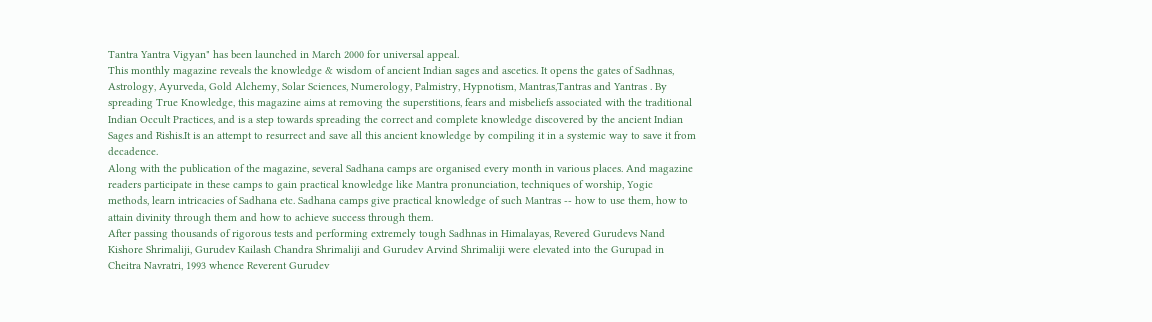Tantra Yantra Vigyan" has been launched in March 2000 for universal appeal.
This monthly magazine reveals the knowledge & wisdom of ancient Indian sages and ascetics. It opens the gates of Sadhnas, Astrology, Ayurveda, Gold Alchemy, Solar Sciences, Numerology, Palmistry, Hypnotism, Mantras,Tantras and Yantras . By spreading True Knowledge, this magazine aims at removing the superstitions, fears and misbeliefs associated with the traditional Indian Occult Practices, and is a step towards spreading the correct and complete knowledge discovered by the ancient Indian Sages and Rishis.It is an attempt to resurrect and save all this ancient knowledge by compiling it in a systemic way to save it from decadence.
Along with the publication of the magazine, several Sadhana camps are organised every month in various places. And magazine readers participate in these camps to gain practical knowledge like Mantra pronunciation, techniques of worship, Yogic methods, learn intricacies of Sadhana etc. Sadhana camps give practical knowledge of such Mantras -- how to use them, how to attain divinity through them and how to achieve success through them.
After passing thousands of rigorous tests and performing extremely tough Sadhnas in Himalayas, Revered Gurudevs Nand Kishore Shrimaliji, Gurudev Kailash Chandra Shrimaliji and Gurudev Arvind Shrimaliji were elevated into the Gurupad in Cheitra Navratri, 1993 whence Reverent Gurudev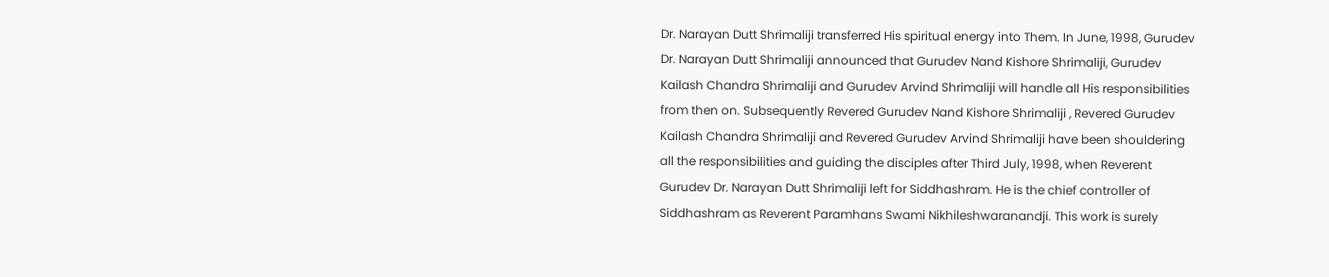Dr. Narayan Dutt Shrimaliji transferred His spiritual energy into Them. In June, 1998, Gurudev Dr. Narayan Dutt Shrimaliji announced that Gurudev Nand Kishore Shrimaliji, Gurudev Kailash Chandra Shrimaliji and Gurudev Arvind Shrimaliji will handle all His responsibilities from then on. Subsequently Revered Gurudev Nand Kishore Shrimaliji , Revered Gurudev Kailash Chandra Shrimaliji and Revered Gurudev Arvind Shrimaliji have been shouldering all the responsibilities and guiding the disciples after Third July, 1998, when Reverent Gurudev Dr. Narayan Dutt Shrimaliji left for Siddhashram. He is the chief controller of Siddhashram as Reverent Paramhans Swami Nikhileshwaranandji. This work is surely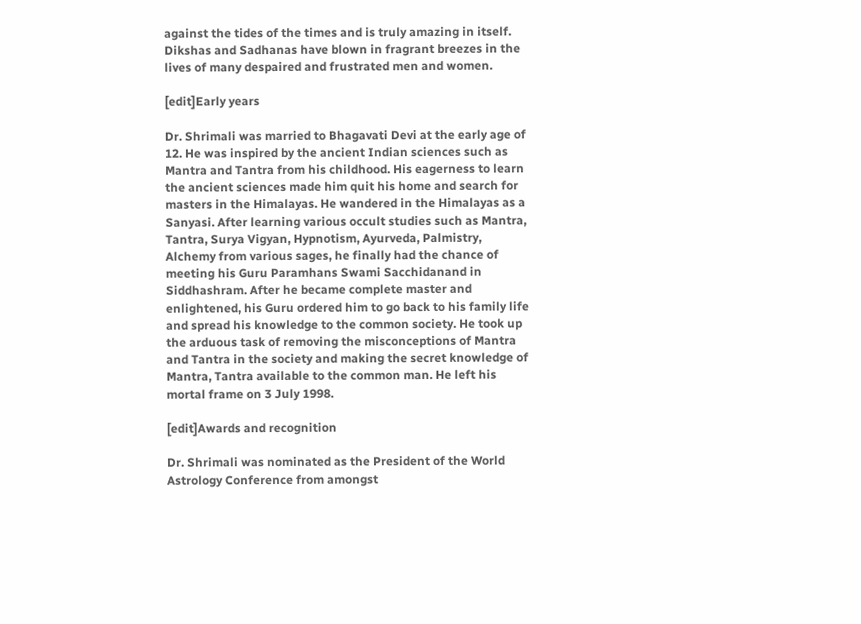against the tides of the times and is truly amazing in itself. Dikshas and Sadhanas have blown in fragrant breezes in the lives of many despaired and frustrated men and women.

[edit]Early years

Dr. Shrimali was married to Bhagavati Devi at the early age of 12. He was inspired by the ancient Indian sciences such as Mantra and Tantra from his childhood. His eagerness to learn the ancient sciences made him quit his home and search for masters in the Himalayas. He wandered in the Himalayas as a Sanyasi. After learning various occult studies such as Mantra, Tantra, Surya Vigyan, Hypnotism, Ayurveda, Palmistry, Alchemy from various sages, he finally had the chance of meeting his Guru Paramhans Swami Sacchidanand in Siddhashram. After he became complete master and enlightened, his Guru ordered him to go back to his family life and spread his knowledge to the common society. He took up the arduous task of removing the misconceptions of Mantra and Tantra in the society and making the secret knowledge of Mantra, Tantra available to the common man. He left his mortal frame on 3 July 1998.

[edit]Awards and recognition

Dr. Shrimali was nominated as the President of the World Astrology Conference from amongst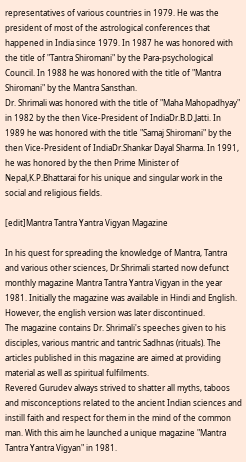representatives of various countries in 1979. He was the president of most of the astrological conferences that happened in India since 1979. In 1987 he was honored with the title of "Tantra Shiromani" by the Para-psychological Council. In 1988 he was honored with the title of "Mantra Shiromani" by the Mantra Sansthan.
Dr. Shrimali was honored with the title of "Maha Mahopadhyay" in 1982 by the then Vice-President of IndiaDr.B.D.Jatti. In 1989 he was honored with the title "Samaj Shiromani" by the then Vice-President of IndiaDr.Shankar Dayal Sharma. In 1991, he was honored by the then Prime Minister of Nepal,K.P.Bhattarai for his unique and singular work in the social and religious fields.

[edit]Mantra Tantra Yantra Vigyan Magazine

In his quest for spreading the knowledge of Mantra, Tantra and various other sciences, Dr.Shrimali started now defunct monthly magazine Mantra Tantra Yantra Vigyan in the year 1981. Initially the magazine was available in Hindi and English. However, the english version was later discontinued.
The magazine contains Dr. Shrimali's speeches given to his disciples, various mantric and tantric Sadhnas (rituals). The articles published in this magazine are aimed at providing material as well as spiritual fulfilments.
Revered Gurudev always strived to shatter all myths, taboos and misconceptions related to the ancient Indian sciences and instill faith and respect for them in the mind of the common man. With this aim he launched a unique magazine "Mantra Tantra Yantra Vigyan" in 1981.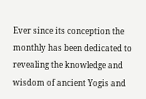Ever since its conception the monthly has been dedicated to revealing the knowledge and wisdom of ancient Yogis and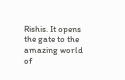Rishis. It opens the gate to the amazing world of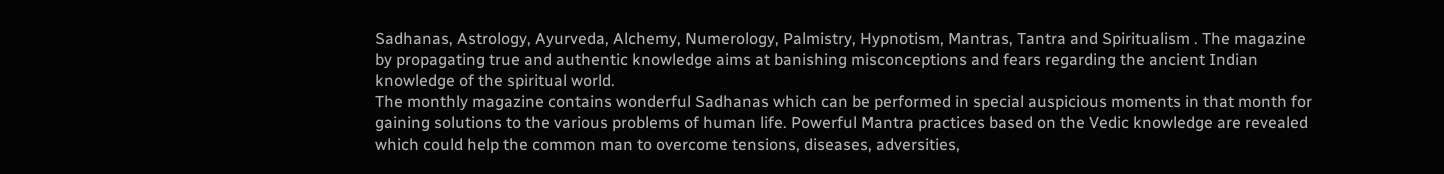Sadhanas, Astrology, Ayurveda, Alchemy, Numerology, Palmistry, Hypnotism, Mantras, Tantra and Spiritualism . The magazine by propagating true and authentic knowledge aims at banishing misconceptions and fears regarding the ancient Indian knowledge of the spiritual world.
The monthly magazine contains wonderful Sadhanas which can be performed in special auspicious moments in that month for gaining solutions to the various problems of human life. Powerful Mantra practices based on the Vedic knowledge are revealed which could help the common man to overcome tensions, diseases, adversities,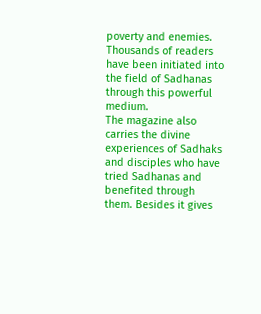poverty and enemies. Thousands of readers have been initiated into the field of Sadhanas through this powerful medium.
The magazine also carries the divine experiences of Sadhaks and disciples who have tried Sadhanas and benefited through them. Besides it gives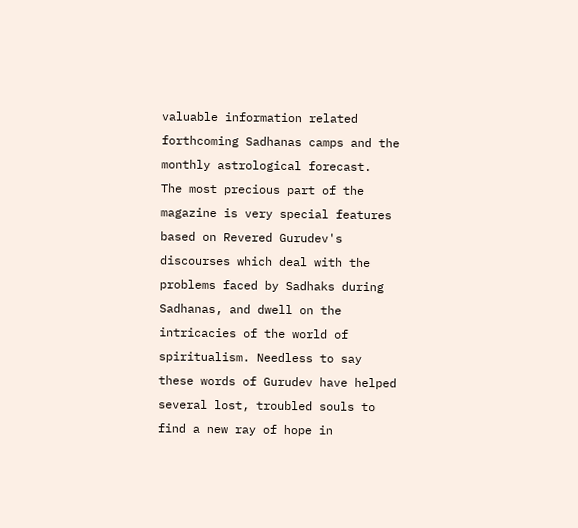valuable information related forthcoming Sadhanas camps and the monthly astrological forecast.
The most precious part of the magazine is very special features based on Revered Gurudev's discourses which deal with the problems faced by Sadhaks during Sadhanas, and dwell on the intricacies of the world of spiritualism. Needless to say these words of Gurudev have helped several lost, troubled souls to find a new ray of hope in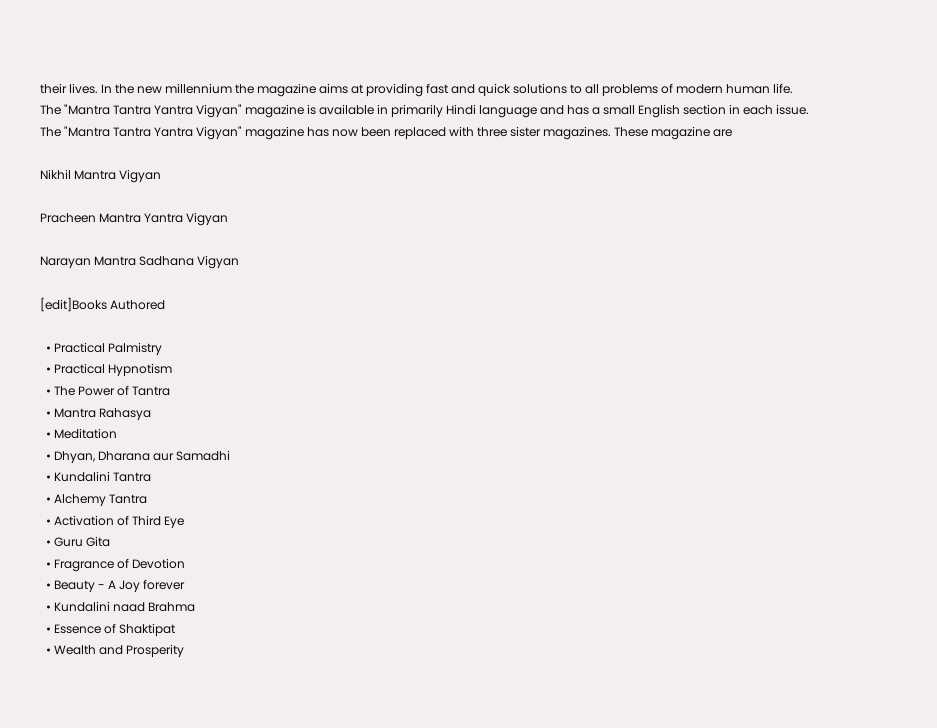their lives. In the new millennium the magazine aims at providing fast and quick solutions to all problems of modern human life.
The "Mantra Tantra Yantra Vigyan" magazine is available in primarily Hindi language and has a small English section in each issue.
The "Mantra Tantra Yantra Vigyan" magazine has now been replaced with three sister magazines. These magazine are

Nikhil Mantra Vigyan

Pracheen Mantra Yantra Vigyan

Narayan Mantra Sadhana Vigyan

[edit]Books Authored

  • Practical Palmistry
  • Practical Hypnotism
  • The Power of Tantra
  • Mantra Rahasya
  • Meditation
  • Dhyan, Dharana aur Samadhi
  • Kundalini Tantra
  • Alchemy Tantra
  • Activation of Third Eye
  • Guru Gita
  • Fragrance of Devotion
  • Beauty - A Joy forever
  • Kundalini naad Brahma
  • Essence of Shaktipat
  • Wealth and Prosperity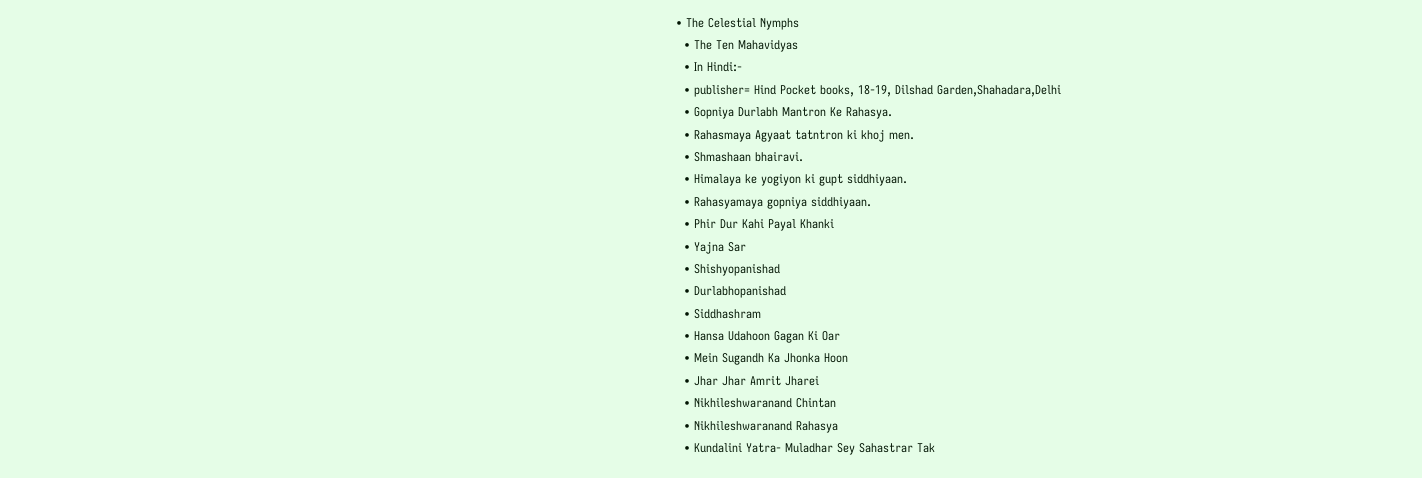• The Celestial Nymphs
  • The Ten Mahavidyas
  • In Hindi:-
  • publisher= Hind Pocket books, 18-19, Dilshad Garden,Shahadara,Delhi
  • Gopniya Durlabh Mantron Ke Rahasya.
  • Rahasmaya Agyaat tatntron ki khoj men.
  • Shmashaan bhairavi.
  • Himalaya ke yogiyon ki gupt siddhiyaan.
  • Rahasyamaya gopniya siddhiyaan.
  • Phir Dur Kahi Payal Khanki
  • Yajna Sar
  • Shishyopanishad
  • Durlabhopanishad
  • Siddhashram
  • Hansa Udahoon Gagan Ki Oar
  • Mein Sugandh Ka Jhonka Hoon
  • Jhar Jhar Amrit Jharei
  • Nikhileshwaranand Chintan
  • Nikhileshwaranand Rahasya
  • Kundalini Yatra- Muladhar Sey Sahastrar Tak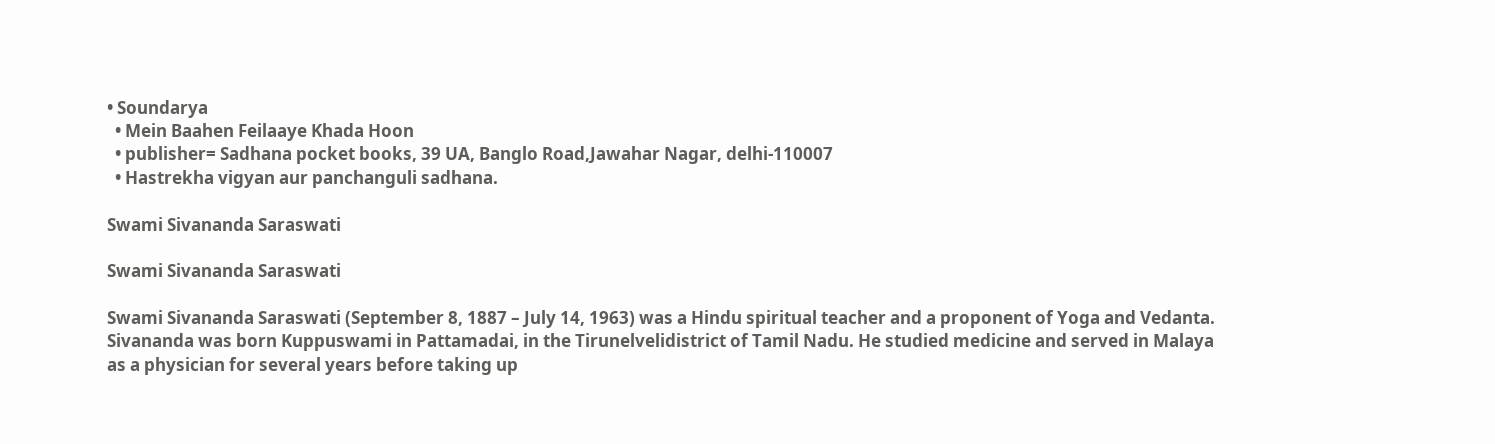• Soundarya
  • Mein Baahen Feilaaye Khada Hoon
  • publisher= Sadhana pocket books, 39 UA, Banglo Road,Jawahar Nagar, delhi-110007
  • Hastrekha vigyan aur panchanguli sadhana.

Swami Sivananda Saraswati

Swami Sivananda Saraswati

Swami Sivananda Saraswati (September 8, 1887 – July 14, 1963) was a Hindu spiritual teacher and a proponent of Yoga and Vedanta. Sivananda was born Kuppuswami in Pattamadai, in the Tirunelvelidistrict of Tamil Nadu. He studied medicine and served in Malaya as a physician for several years before taking up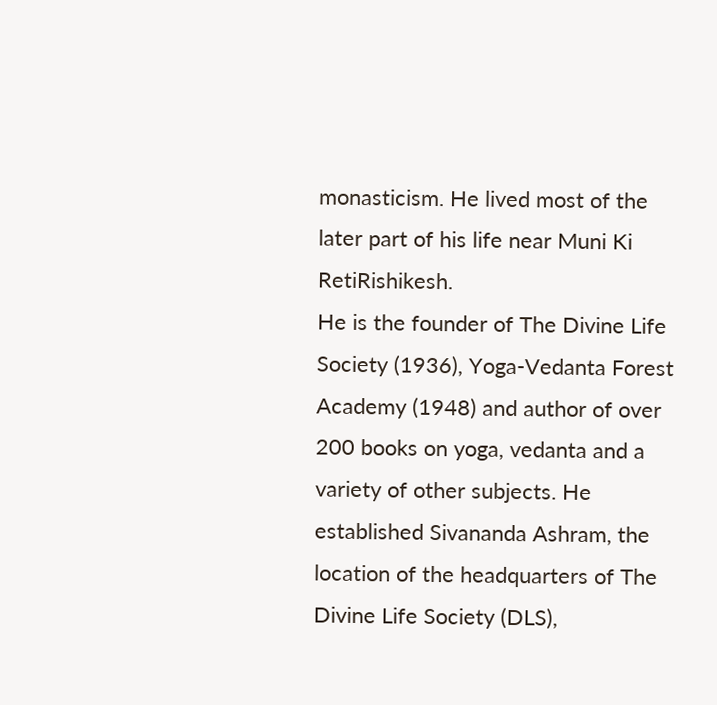monasticism. He lived most of the later part of his life near Muni Ki RetiRishikesh.
He is the founder of The Divine Life Society (1936), Yoga-Vedanta Forest Academy (1948) and author of over 200 books on yoga, vedanta and a variety of other subjects. He established Sivananda Ashram, the location of the headquarters of The Divine Life Society (DLS),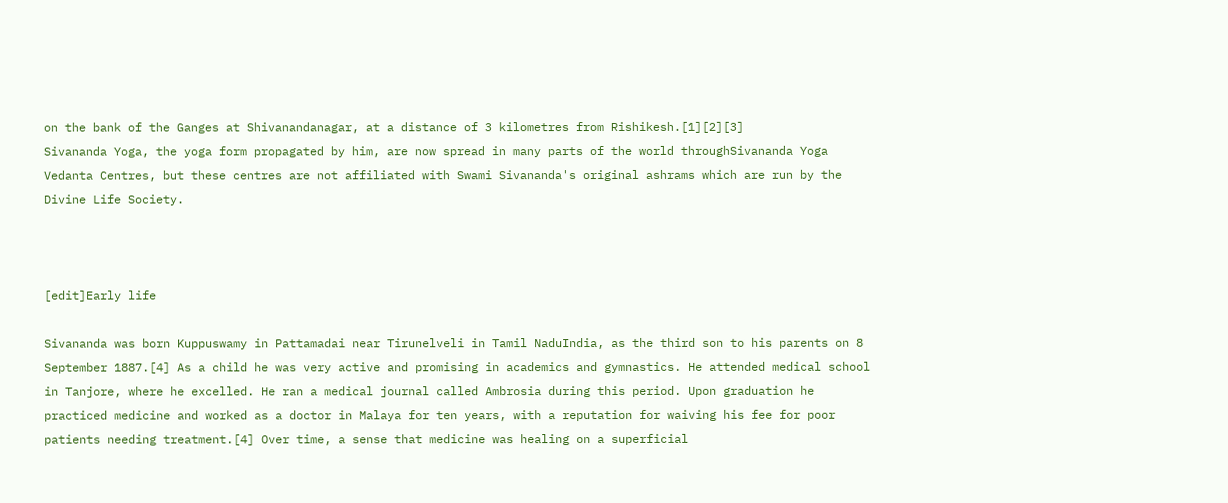on the bank of the Ganges at Shivanandanagar, at a distance of 3 kilometres from Rishikesh.[1][2][3]
Sivananda Yoga, the yoga form propagated by him, are now spread in many parts of the world throughSivananda Yoga Vedanta Centres, but these centres are not affiliated with Swami Sivananda's original ashrams which are run by the Divine Life Society.



[edit]Early life

Sivananda was born Kuppuswamy in Pattamadai near Tirunelveli in Tamil NaduIndia, as the third son to his parents on 8 September 1887.[4] As a child he was very active and promising in academics and gymnastics. He attended medical school in Tanjore, where he excelled. He ran a medical journal called Ambrosia during this period. Upon graduation he practiced medicine and worked as a doctor in Malaya for ten years, with a reputation for waiving his fee for poor patients needing treatment.[4] Over time, a sense that medicine was healing on a superficial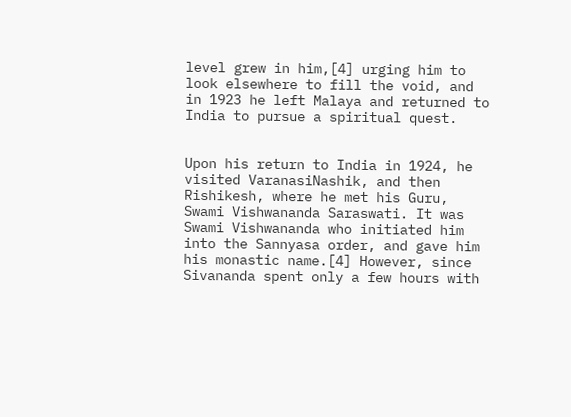level grew in him,[4] urging him to look elsewhere to fill the void, and in 1923 he left Malaya and returned to India to pursue a spiritual quest.


Upon his return to India in 1924, he visited VaranasiNashik, and then Rishikesh, where he met his Guru, Swami Vishwananda Saraswati. It was Swami Vishwananda who initiated him into the Sannyasa order, and gave him his monastic name.[4] However, since Sivananda spent only a few hours with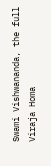Swami Vishwananda, the full Viraja Homa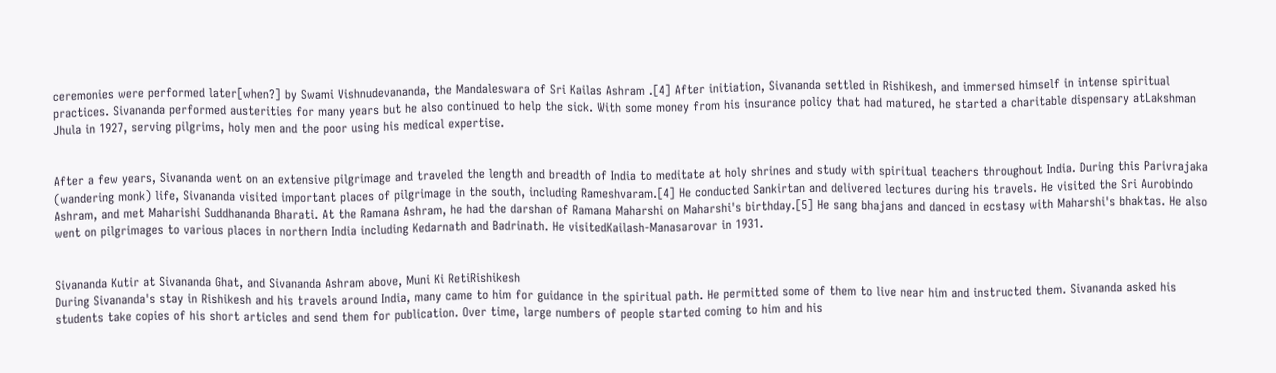ceremonies were performed later[when?] by Swami Vishnudevananda, the Mandaleswara of Sri Kailas Ashram .[4] After initiation, Sivananda settled in Rishikesh, and immersed himself in intense spiritual practices. Sivananda performed austerities for many years but he also continued to help the sick. With some money from his insurance policy that had matured, he started a charitable dispensary atLakshman Jhula in 1927, serving pilgrims, holy men and the poor using his medical expertise.


After a few years, Sivananda went on an extensive pilgrimage and traveled the length and breadth of India to meditate at holy shrines and study with spiritual teachers throughout India. During this Parivrajaka (wandering monk) life, Sivananda visited important places of pilgrimage in the south, including Rameshvaram.[4] He conducted Sankirtan and delivered lectures during his travels. He visited the Sri Aurobindo Ashram, and met Maharishi Suddhananda Bharati. At the Ramana Ashram, he had the darshan of Ramana Maharshi on Maharshi's birthday.[5] He sang bhajans and danced in ecstasy with Maharshi's bhaktas. He also went on pilgrimages to various places in northern India including Kedarnath and Badrinath. He visitedKailash-Manasarovar in 1931.


Sivananda Kutir at Sivananda Ghat, and Sivananda Ashram above, Muni Ki RetiRishikesh
During Sivananda's stay in Rishikesh and his travels around India, many came to him for guidance in the spiritual path. He permitted some of them to live near him and instructed them. Sivananda asked his students take copies of his short articles and send them for publication. Over time, large numbers of people started coming to him and his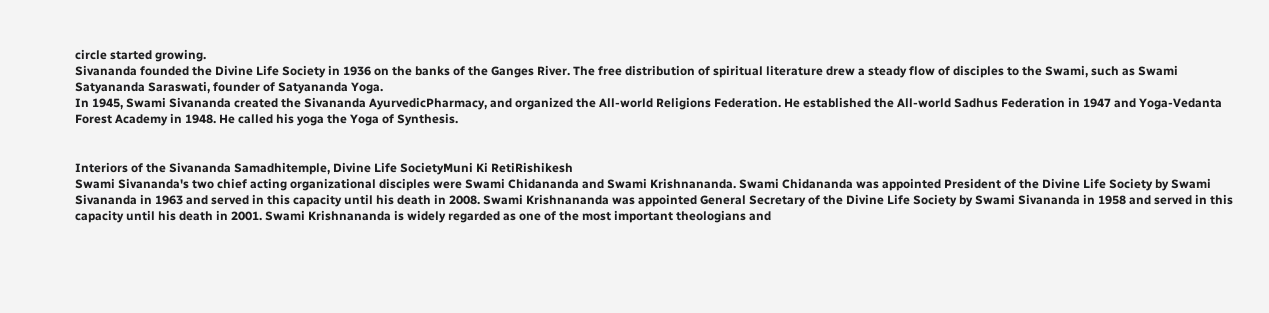circle started growing.
Sivananda founded the Divine Life Society in 1936 on the banks of the Ganges River. The free distribution of spiritual literature drew a steady flow of disciples to the Swami, such as Swami Satyananda Saraswati, founder of Satyananda Yoga.
In 1945, Swami Sivananda created the Sivananda AyurvedicPharmacy, and organized the All-world Religions Federation. He established the All-world Sadhus Federation in 1947 and Yoga-Vedanta Forest Academy in 1948. He called his yoga the Yoga of Synthesis.


Interiors of the Sivananda Samadhitemple, Divine Life SocietyMuni Ki RetiRishikesh
Swami Sivananda's two chief acting organizational disciples were Swami Chidananda and Swami Krishnananda. Swami Chidananda was appointed President of the Divine Life Society by Swami Sivananda in 1963 and served in this capacity until his death in 2008. Swami Krishnananda was appointed General Secretary of the Divine Life Society by Swami Sivananda in 1958 and served in this capacity until his death in 2001. Swami Krishnananda is widely regarded as one of the most important theologians and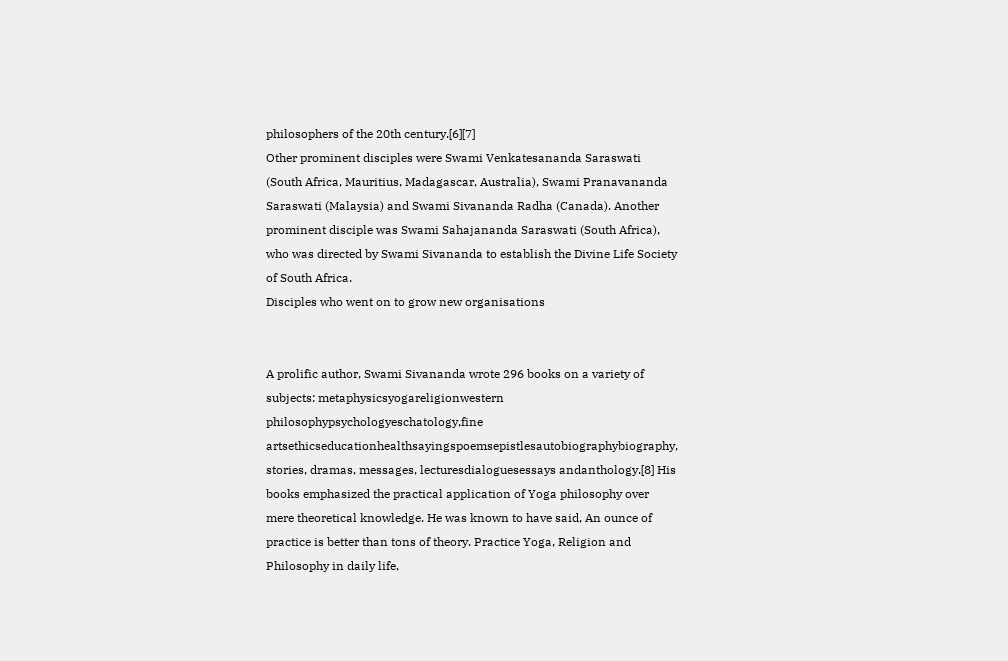philosophers of the 20th century.[6][7]
Other prominent disciples were Swami Venkatesananda Saraswati (South Africa, Mauritius, Madagascar, Australia), Swami Pranavananda Saraswati (Malaysia) and Swami Sivananda Radha (Canada). Another prominent disciple was Swami Sahajananda Saraswati (South Africa), who was directed by Swami Sivananda to establish the Divine Life Society of South Africa.
Disciples who went on to grow new organisations


A prolific author, Swami Sivananda wrote 296 books on a variety of subjects: metaphysicsyogareligionwestern philosophypsychologyeschatology,fine artsethicseducationhealthsayingspoemsepistlesautobiographybiography, stories, dramas, messages, lecturesdialoguesessays andanthology.[8] His books emphasized the practical application of Yoga philosophy over mere theoretical knowledge. He was known to have said, An ounce of practice is better than tons of theory. Practice Yoga, Religion and Philosophy in daily life,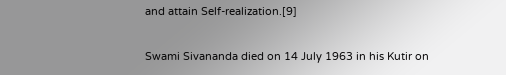and attain Self-realization.[9]


Swami Sivananda died on 14 July 1963 in his Kutir on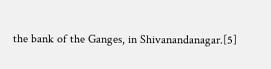the bank of the Ganges, in Shivanandanagar.[5]